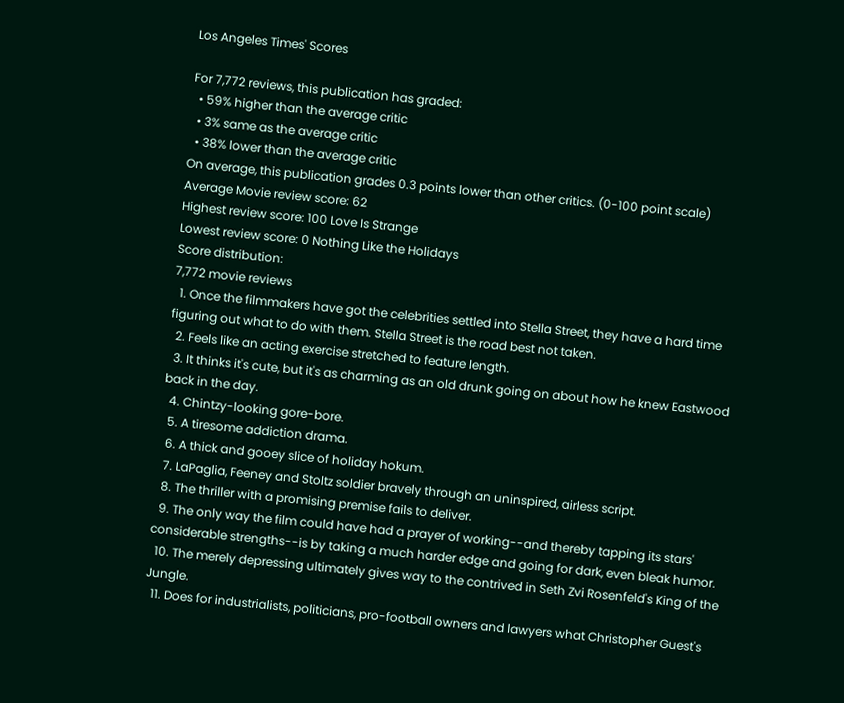Los Angeles Times' Scores

For 7,772 reviews, this publication has graded:
  • 59% higher than the average critic
  • 3% same as the average critic
  • 38% lower than the average critic
On average, this publication grades 0.3 points lower than other critics. (0-100 point scale)
Average Movie review score: 62
Highest review score: 100 Love Is Strange
Lowest review score: 0 Nothing Like the Holidays
Score distribution:
7,772 movie reviews
  1. Once the filmmakers have got the celebrities settled into Stella Street, they have a hard time figuring out what to do with them. Stella Street is the road best not taken.
  2. Feels like an acting exercise stretched to feature length.
  3. It thinks it's cute, but it's as charming as an old drunk going on about how he knew Eastwood back in the day.
  4. Chintzy-looking gore-bore.
  5. A tiresome addiction drama.
  6. A thick and gooey slice of holiday hokum.
  7. LaPaglia, Feeney and Stoltz soldier bravely through an uninspired, airless script.
  8. The thriller with a promising premise fails to deliver.
  9. The only way the film could have had a prayer of working--and thereby tapping its stars' considerable strengths--is by taking a much harder edge and going for dark, even bleak humor.
  10. The merely depressing ultimately gives way to the contrived in Seth Zvi Rosenfeld's King of the Jungle.
  11. Does for industrialists, politicians, pro-football owners and lawyers what Christopher Guest's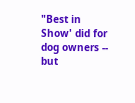"Best in Show' did for dog owners -- but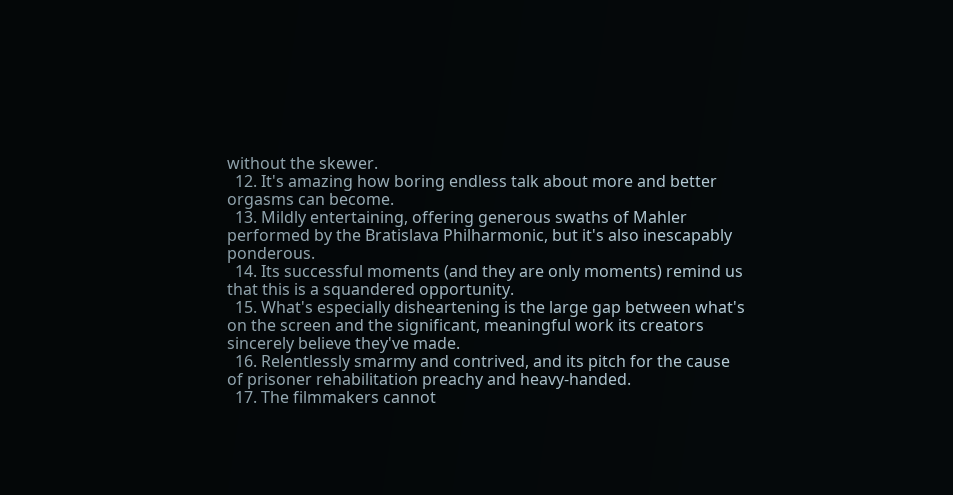without the skewer.
  12. It's amazing how boring endless talk about more and better orgasms can become.
  13. Mildly entertaining, offering generous swaths of Mahler performed by the Bratislava Philharmonic, but it's also inescapably ponderous.
  14. Its successful moments (and they are only moments) remind us that this is a squandered opportunity.
  15. What's especially disheartening is the large gap between what's on the screen and the significant, meaningful work its creators sincerely believe they've made.
  16. Relentlessly smarmy and contrived, and its pitch for the cause of prisoner rehabilitation preachy and heavy-handed.
  17. The filmmakers cannot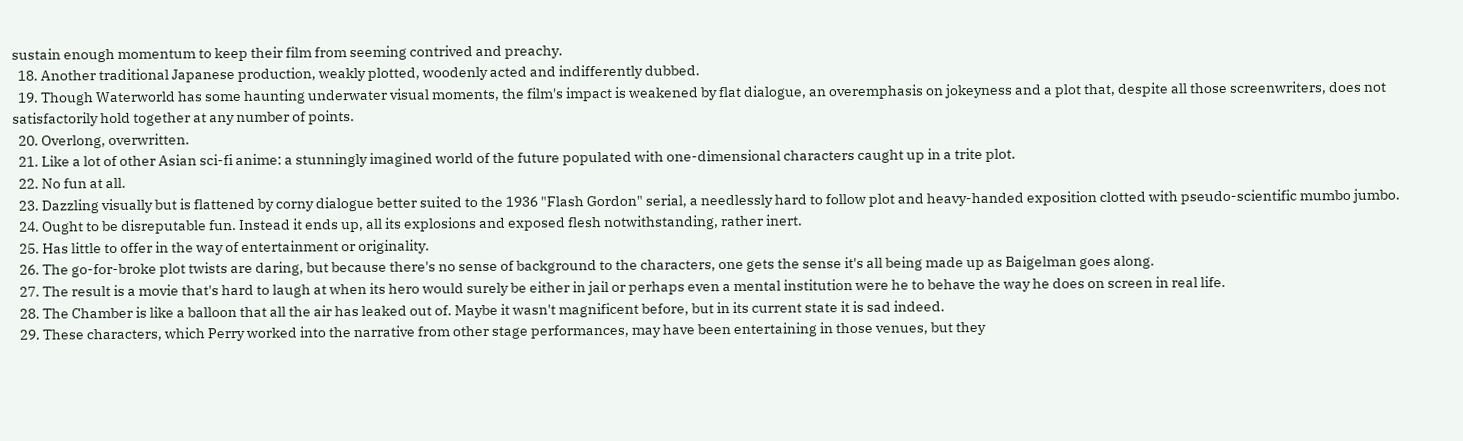sustain enough momentum to keep their film from seeming contrived and preachy.
  18. Another traditional Japanese production, weakly plotted, woodenly acted and indifferently dubbed.
  19. Though Waterworld has some haunting underwater visual moments, the film's impact is weakened by flat dialogue, an overemphasis on jokeyness and a plot that, despite all those screenwriters, does not satisfactorily hold together at any number of points.
  20. Overlong, overwritten.
  21. Like a lot of other Asian sci-fi anime: a stunningly imagined world of the future populated with one-dimensional characters caught up in a trite plot.
  22. No fun at all.
  23. Dazzling visually but is flattened by corny dialogue better suited to the 1936 "Flash Gordon" serial, a needlessly hard to follow plot and heavy-handed exposition clotted with pseudo-scientific mumbo jumbo.
  24. Ought to be disreputable fun. Instead it ends up, all its explosions and exposed flesh notwithstanding, rather inert.
  25. Has little to offer in the way of entertainment or originality.
  26. The go-for-broke plot twists are daring, but because there's no sense of background to the characters, one gets the sense it's all being made up as Baigelman goes along.
  27. The result is a movie that's hard to laugh at when its hero would surely be either in jail or perhaps even a mental institution were he to behave the way he does on screen in real life.
  28. The Chamber is like a balloon that all the air has leaked out of. Maybe it wasn't magnificent before, but in its current state it is sad indeed.
  29. These characters, which Perry worked into the narrative from other stage performances, may have been entertaining in those venues, but they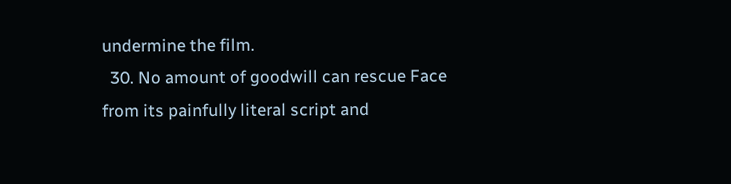undermine the film.
  30. No amount of goodwill can rescue Face from its painfully literal script and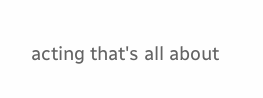acting that's all about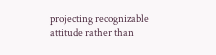projecting recognizable attitude rather than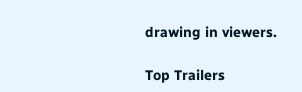drawing in viewers.

Top Trailers